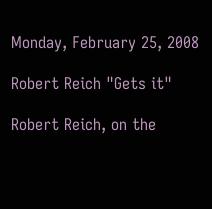Monday, February 25, 2008

Robert Reich "Gets it"

Robert Reich, on the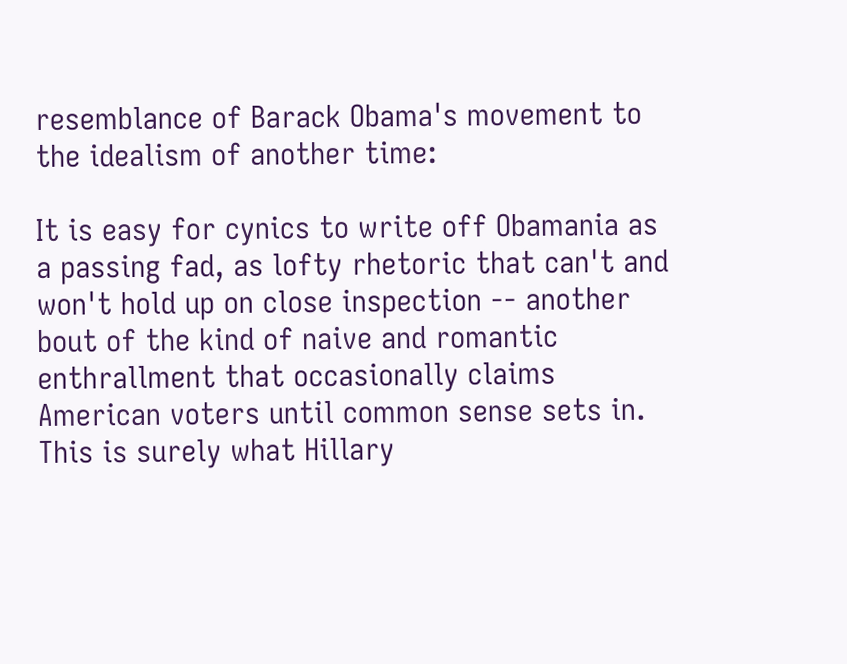resemblance of Barack Obama's movement to the idealism of another time:

It is easy for cynics to write off Obamania as a passing fad, as lofty rhetoric that can't and won't hold up on close inspection -- another bout of the kind of naive and romantic enthrallment that occasionally claims American voters until common sense sets in. This is surely what Hillary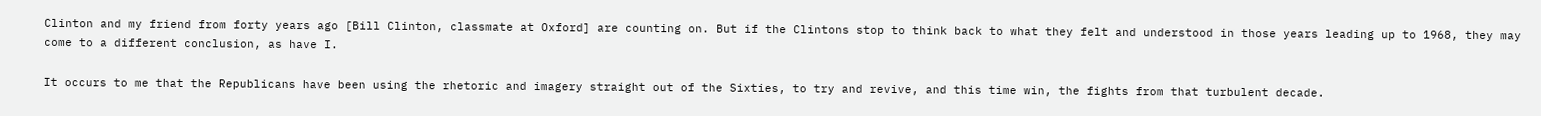Clinton and my friend from forty years ago [Bill Clinton, classmate at Oxford] are counting on. But if the Clintons stop to think back to what they felt and understood in those years leading up to 1968, they may come to a different conclusion, as have I.

It occurs to me that the Republicans have been using the rhetoric and imagery straight out of the Sixties, to try and revive, and this time win, the fights from that turbulent decade.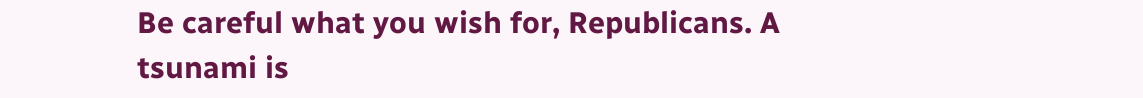Be careful what you wish for, Republicans. A tsunami is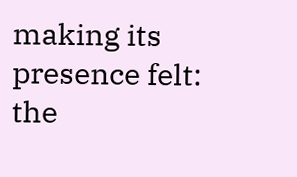making its presence felt: the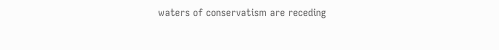waters of conservatism are receding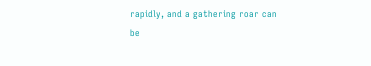rapidly, and a gathering roar can be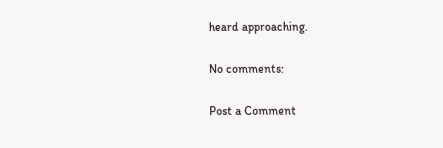heard approaching.

No comments:

Post a Comment